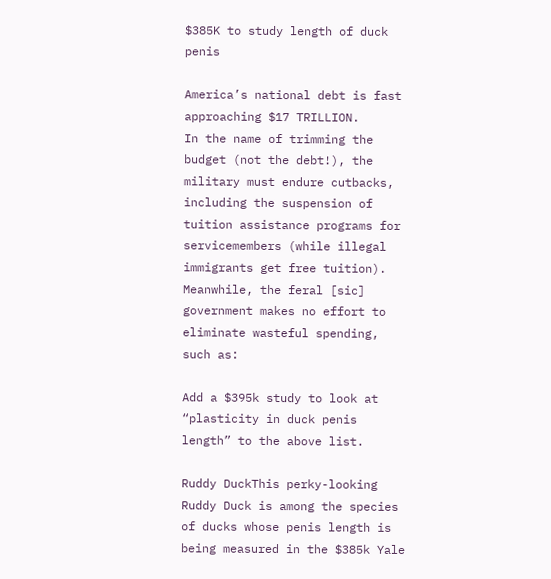$385K to study length of duck penis

America’s national debt is fast approaching $17 TRILLION.
In the name of trimming the budget (not the debt!), the military must endure cutbacks, including the suspension of tuition assistance programs for servicemembers (while illegal immigrants get free tuition). Meanwhile, the feral [sic] government makes no effort to eliminate wasteful spending, such as:

Add a $395k study to look at “plasticity in duck penis length” to the above list.

Ruddy DuckThis perky-looking Ruddy Duck is among the species of ducks whose penis length is being measured in the $385k Yale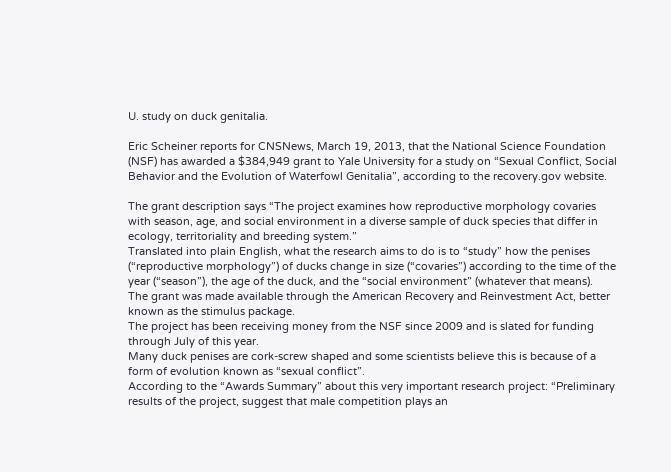U. study on duck genitalia.

Eric Scheiner reports for CNSNews, March 19, 2013, that the National Science Foundation (NSF) has awarded a $384,949 grant to Yale University for a study on “Sexual Conflict, Social Behavior and the Evolution of Waterfowl Genitalia”, according to the recovery.gov website.

The grant description says “The project examines how reproductive morphology covaries with season, age, and social environment in a diverse sample of duck species that differ in ecology, territoriality and breeding system.”
Translated into plain English, what the research aims to do is to “study” how the penises (“reproductive morphology”) of ducks change in size (“covaries”) according to the time of the year (“season”), the age of the duck, and the “social environment” (whatever that means).
The grant was made available through the American Recovery and Reinvestment Act, better known as the stimulus package.
The project has been receiving money from the NSF since 2009 and is slated for funding through July of this year.
Many duck penises are cork-screw shaped and some scientists believe this is because of a form of evolution known as “sexual conflict”.
According to the “Awards Summary” about this very important research project: “Preliminary results of the project, suggest that male competition plays an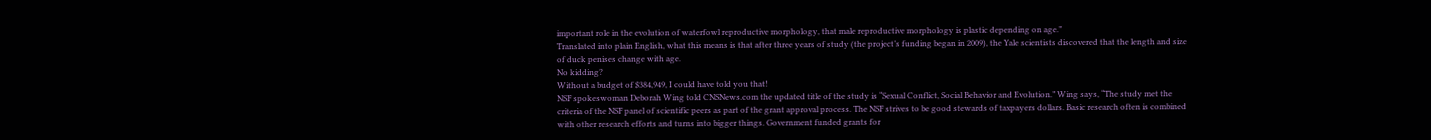important role in the evolution of waterfowl reproductive morphology, that male reproductive morphology is plastic depending on age.”
Translated into plain English, what this means is that after three years of study (the project’s funding began in 2009), the Yale scientists discovered that the length and size of duck penises change with age.
No kidding?
Without a budget of $384,949, I could have told you that!
NSF spokeswoman Deborah Wing told CNSNews.com the updated title of the study is “Sexual Conflict, Social Behavior and Evolution.” Wing says, “The study met the criteria of the NSF panel of scientific peers as part of the grant approval process. The NSF strives to be good stewards of taxpayers dollars. Basic research often is combined with other research efforts and turns into bigger things. Government funded grants for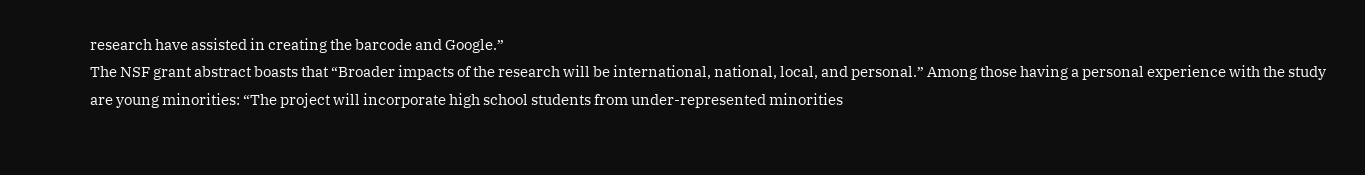research have assisted in creating the barcode and Google.”
The NSF grant abstract boasts that “Broader impacts of the research will be international, national, local, and personal.” Among those having a personal experience with the study are young minorities: “The project will incorporate high school students from under-represented minorities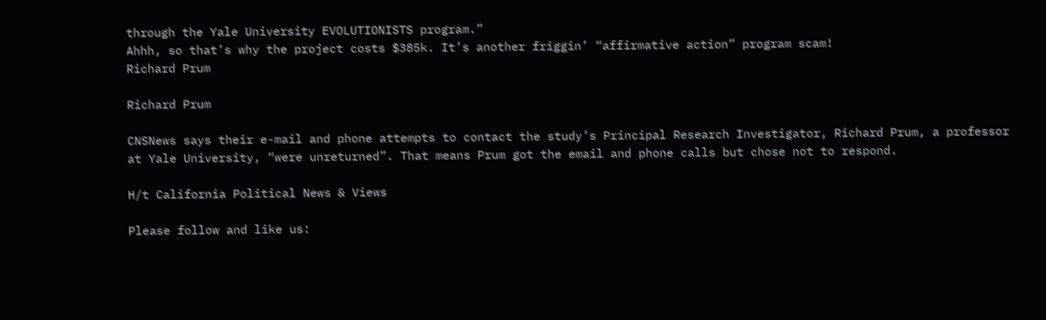through the Yale University EVOLUTIONISTS program.”
Ahhh, so that’s why the project costs $385k. It’s another friggin’ “affirmative action” program scam!
Richard Prum

Richard Prum

CNSNews says their e-mail and phone attempts to contact the study’s Principal Research Investigator, Richard Prum, a professor at Yale University, “were unreturned”. That means Prum got the email and phone calls but chose not to respond.

H/t California Political News & Views

Please follow and like us: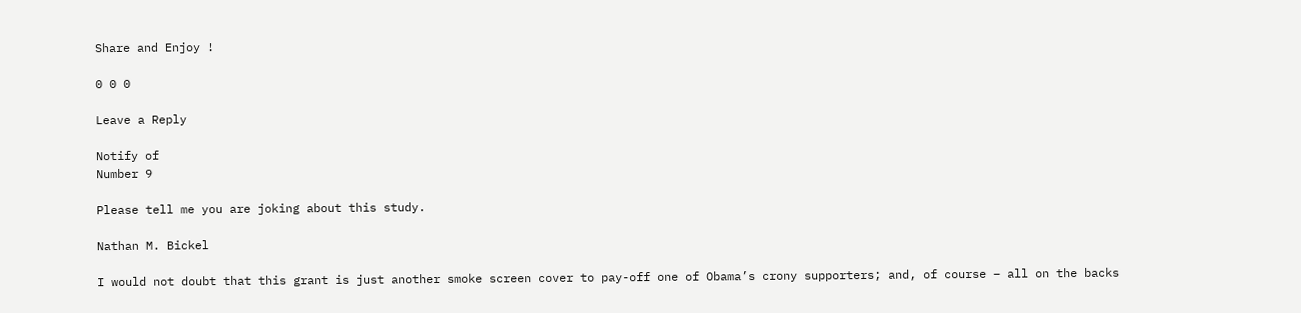Share and Enjoy !

0 0 0

Leave a Reply

Notify of
Number 9

Please tell me you are joking about this study.

Nathan M. Bickel

I would not doubt that this grant is just another smoke screen cover to pay-off one of Obama’s crony supporters; and, of course – all on the backs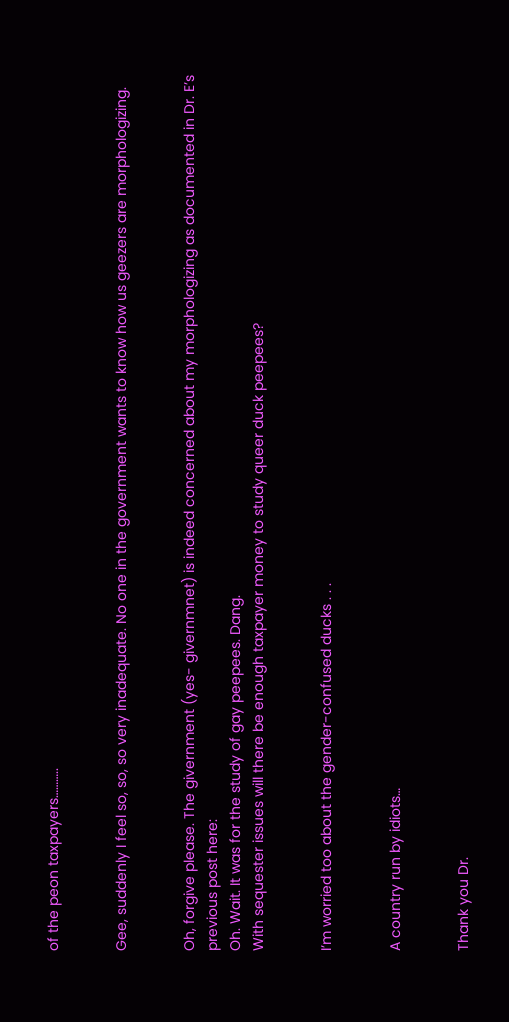of the peon taxpayers………..


Gee, suddenly I feel so, so, so very inadequate. No one in the government wants to know how us geezers are morphologizing.


Oh, forgive please. The givernment (yes- givernmnet) is indeed concerned about my morphologizing as documented in Dr. E’s previous post here:
Oh. Wait. It was for the study of gay peepees. Dang.
With sequester issues will there be enough taxpayer money to study queer duck peepees?


I’m worried too about the gender-confused ducks . . .


A country run by idiots…


Thank you Dr.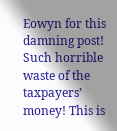Eowyn for this damning post! Such horrible waste of the taxpayers’ money! This is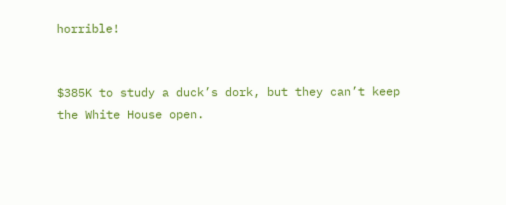horrible!


$385K to study a duck’s dork, but they can’t keep the White House open.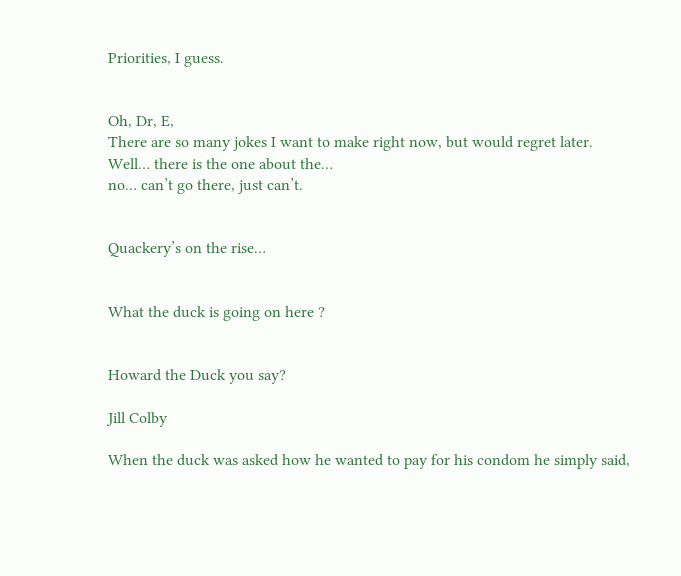Priorities, I guess.


Oh, Dr, E,
There are so many jokes I want to make right now, but would regret later.
Well… there is the one about the…
no… can’t go there, just can’t.


Quackery’s on the rise…


What the duck is going on here ?


Howard the Duck you say?

Jill Colby

When the duck was asked how he wanted to pay for his condom he simply said,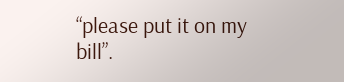“please put it on my bill”.